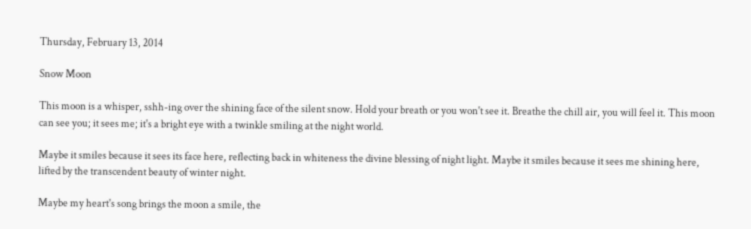Thursday, February 13, 2014

Snow Moon

This moon is a whisper, sshh-ing over the shining face of the silent snow. Hold your breath or you won't see it. Breathe the chill air, you will feel it. This moon can see you; it sees me; it's a bright eye with a twinkle smiling at the night world.

Maybe it smiles because it sees its face here, reflecting back in whiteness the divine blessing of night light. Maybe it smiles because it sees me shining here, lifted by the transcendent beauty of winter night.

Maybe my heart's song brings the moon a smile, the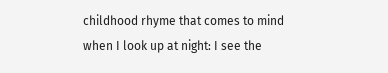childhood rhyme that comes to mind when I look up at night: I see the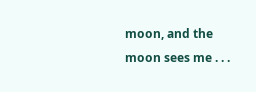moon, and the moon sees me . . .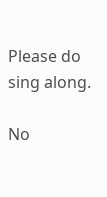Please do sing along.

No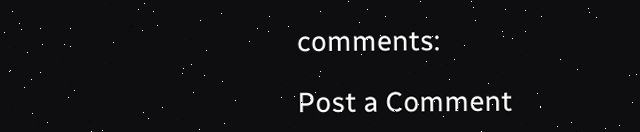comments:

Post a Comment